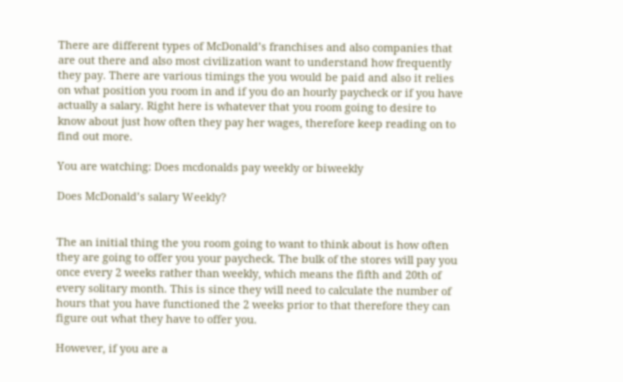There are different types of McDonald’s franchises and also companies that are out there and also most civilization want to understand how frequently they pay. There are various timings the you would be paid and also it relies on what position you room in and if you do an hourly paycheck or if you have actually a salary. Right here is whatever that you room going to desire to know about just how often they pay her wages, therefore keep reading on to find out more.

You are watching: Does mcdonalds pay weekly or biweekly

Does McDonald’s salary Weekly?


The an initial thing the you room going to want to think about is how often they are going to offer you your paycheck. The bulk of the stores will pay you once every 2 weeks rather than weekly, which means the fifth and 20th of every solitary month. This is since they will need to calculate the number of hours that you have functioned the 2 weeks prior to that therefore they can figure out what they have to offer you.

However, if you are a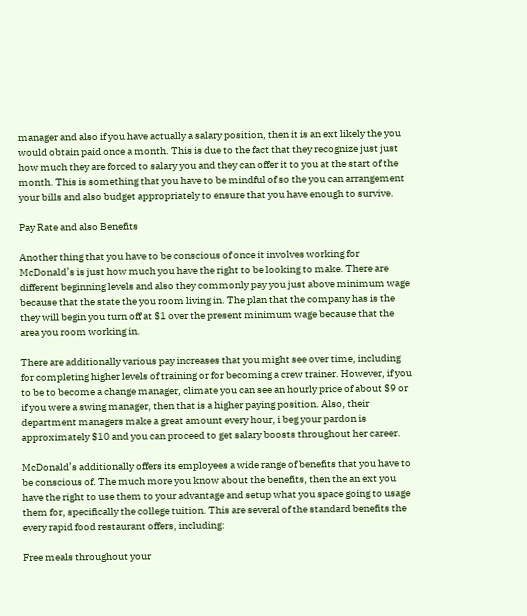manager and also if you have actually a salary position, then it is an ext likely the you would obtain paid once a month. This is due to the fact that they recognize just just how much they are forced to salary you and they can offer it to you at the start of the month. This is something that you have to be mindful of so the you can arrangement your bills and also budget appropriately to ensure that you have enough to survive.

Pay Rate and also Benefits

Another thing that you have to be conscious of once it involves working for McDonald’s is just how much you have the right to be looking to make. There are different beginning levels and also they commonly pay you just above minimum wage because that the state the you room living in. The plan that the company has is the they will begin you turn off at $1 over the present minimum wage because that the area you room working in.

There are additionally various pay increases that you might see over time, including for completing higher levels of training or for becoming a crew trainer. However, if you to be to become a change manager, climate you can see an hourly price of about $9 or if you were a swing manager, then that is a higher paying position. Also, their department managers make a great amount every hour, i beg your pardon is approximately $10 and you can proceed to get salary boosts throughout her career.

McDonald’s additionally offers its employees a wide range of benefits that you have to be conscious of. The much more you know about the benefits, then the an ext you have the right to use them to your advantage and setup what you space going to usage them for, specifically the college tuition. This are several of the standard benefits the every rapid food restaurant offers, including:

Free meals throughout your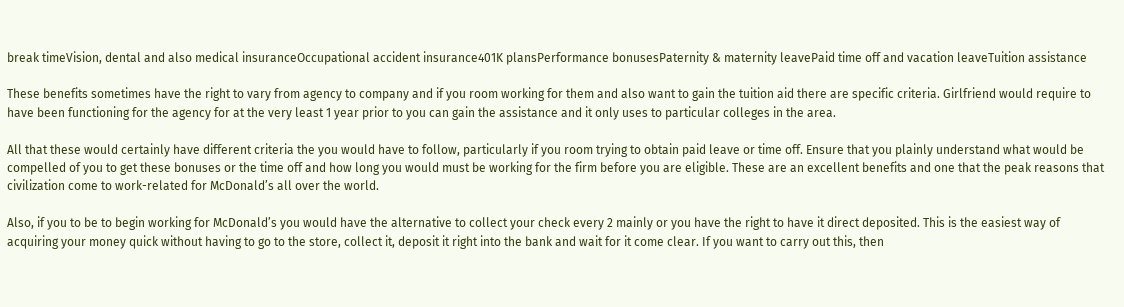break timeVision, dental and also medical insuranceOccupational accident insurance401K plansPerformance bonusesPaternity & maternity leavePaid time off and vacation leaveTuition assistance

These benefits sometimes have the right to vary from agency to company and if you room working for them and also want to gain the tuition aid there are specific criteria. Girlfriend would require to have been functioning for the agency for at the very least 1 year prior to you can gain the assistance and it only uses to particular colleges in the area.

All that these would certainly have different criteria the you would have to follow, particularly if you room trying to obtain paid leave or time off. Ensure that you plainly understand what would be compelled of you to get these bonuses or the time off and how long you would must be working for the firm before you are eligible. These are an excellent benefits and one that the peak reasons that civilization come to work-related for McDonald’s all over the world.

Also, if you to be to begin working for McDonald’s you would have the alternative to collect your check every 2 mainly or you have the right to have it direct deposited. This is the easiest way of acquiring your money quick without having to go to the store, collect it, deposit it right into the bank and wait for it come clear. If you want to carry out this, then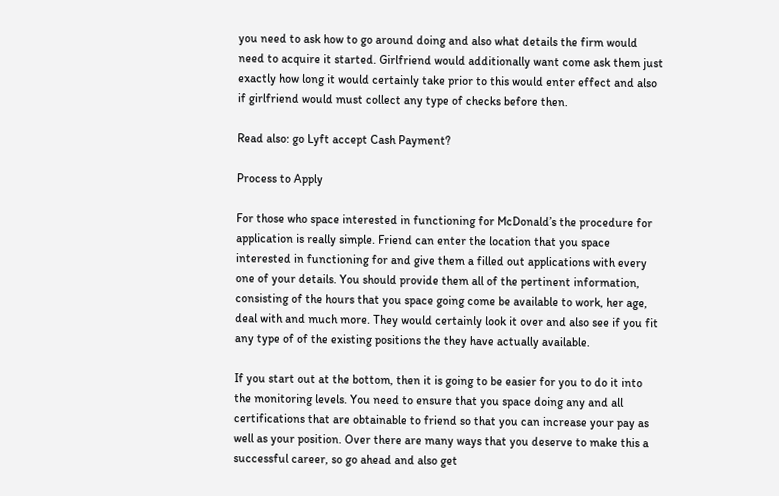you need to ask how to go around doing and also what details the firm would need to acquire it started. Girlfriend would additionally want come ask them just exactly how long it would certainly take prior to this would enter effect and also if girlfriend would must collect any type of checks before then.

Read also: go Lyft accept Cash Payment?

Process to Apply

For those who space interested in functioning for McDonald’s the procedure for application is really simple. Friend can enter the location that you space interested in functioning for and give them a filled out applications with every one of your details. You should provide them all of the pertinent information, consisting of the hours that you space going come be available to work, her age, deal with and much more. They would certainly look it over and also see if you fit any type of of the existing positions the they have actually available.

If you start out at the bottom, then it is going to be easier for you to do it into the monitoring levels. You need to ensure that you space doing any and all certifications that are obtainable to friend so that you can increase your pay as well as your position. Over there are many ways that you deserve to make this a successful career, so go ahead and also get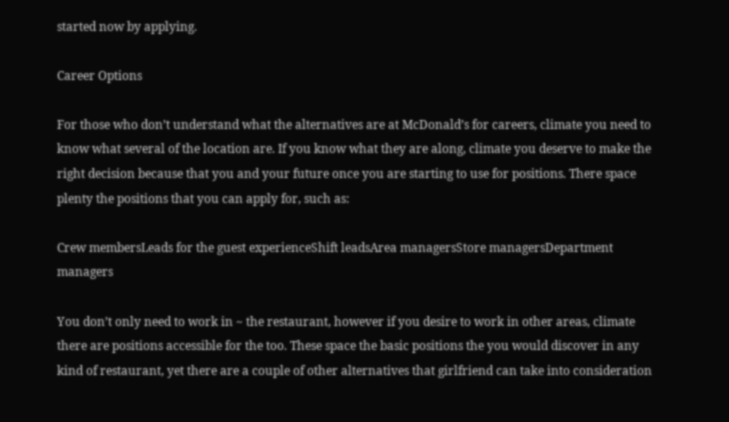started now by applying.

Career Options

For those who don’t understand what the alternatives are at McDonald’s for careers, climate you need to know what several of the location are. If you know what they are along, climate you deserve to make the right decision because that you and your future once you are starting to use for positions. There space plenty the positions that you can apply for, such as:

Crew membersLeads for the guest experienceShift leadsArea managersStore managersDepartment managers

You don’t only need to work in ~ the restaurant, however if you desire to work in other areas, climate there are positions accessible for the too. These space the basic positions the you would discover in any kind of restaurant, yet there are a couple of other alternatives that girlfriend can take into consideration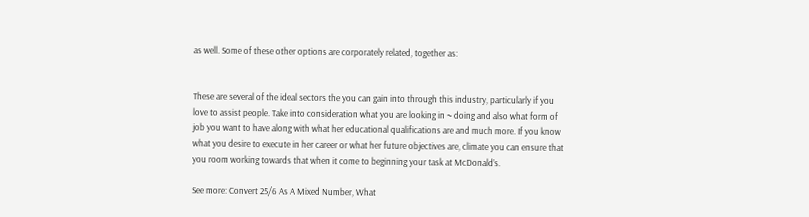as well. Some of these other options are corporately related, together as:


These are several of the ideal sectors the you can gain into through this industry, particularly if you love to assist people. Take into consideration what you are looking in ~ doing and also what form of job you want to have along with what her educational qualifications are and much more. If you know what you desire to execute in her career or what her future objectives are, climate you can ensure that you room working towards that when it come to beginning your task at McDonald’s.

See more: Convert 25/6 As A Mixed Number, What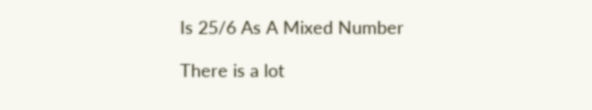Is 25/6 As A Mixed Number

There is a lot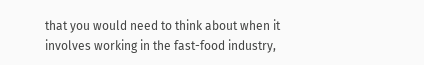that you would need to think about when it involves working in the fast-food industry,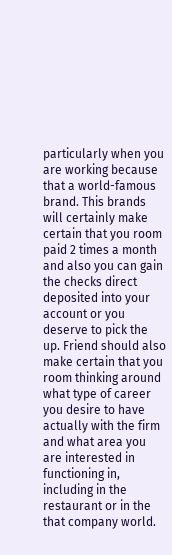particularly when you are working because that a world-famous brand. This brands will certainly make certain that you room paid 2 times a month and also you can gain the checks direct deposited into your account or you deserve to pick the up. Friend should also make certain that you room thinking around what type of career you desire to have actually with the firm and what area you are interested in functioning in, including in the restaurant or in the that company world.